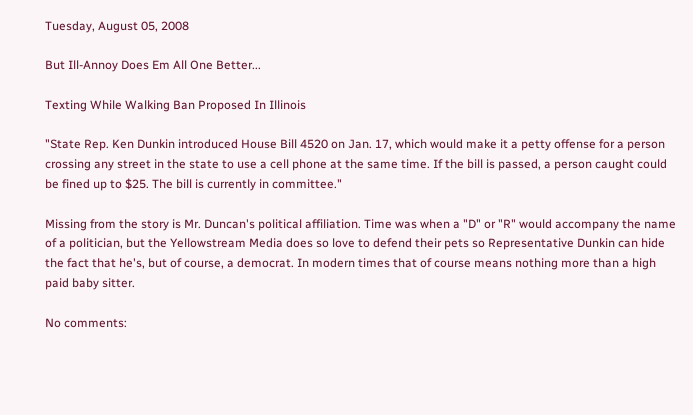Tuesday, August 05, 2008

But Ill-Annoy Does Em All One Better...

Texting While Walking Ban Proposed In Illinois

"State Rep. Ken Dunkin introduced House Bill 4520 on Jan. 17, which would make it a petty offense for a person crossing any street in the state to use a cell phone at the same time. If the bill is passed, a person caught could be fined up to $25. The bill is currently in committee."

Missing from the story is Mr. Duncan's political affiliation. Time was when a "D" or "R" would accompany the name of a politician, but the Yellowstream Media does so love to defend their pets so Representative Dunkin can hide the fact that he's, but of course, a democrat. In modern times that of course means nothing more than a high paid baby sitter.

No comments: